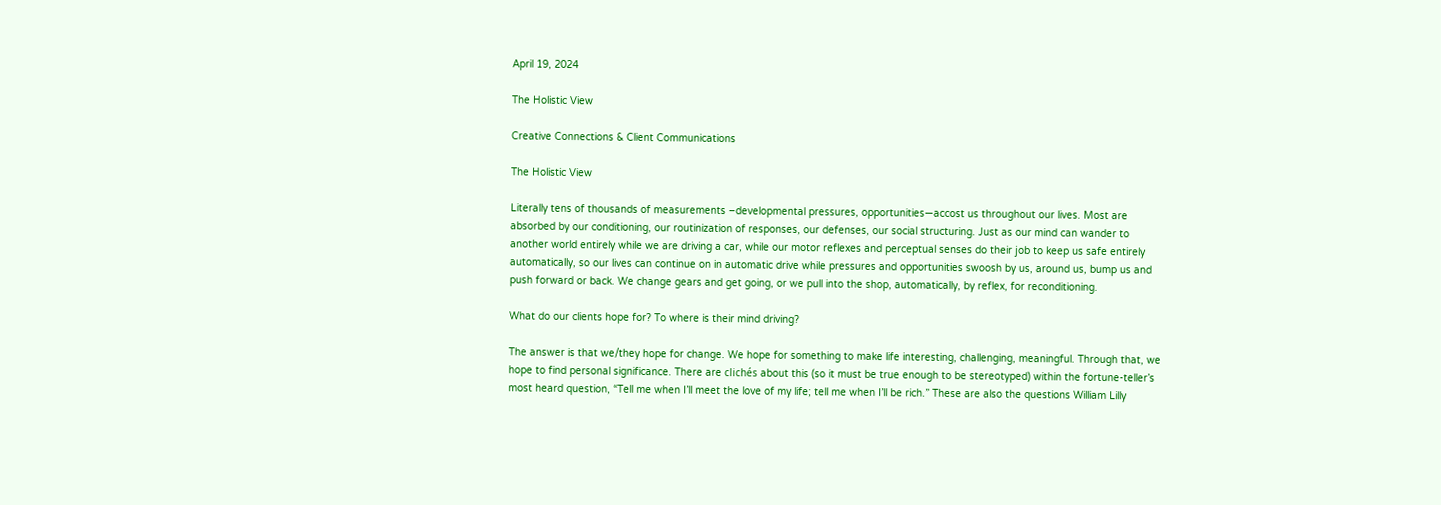April 19, 2024

The Holistic View

Creative Connections & Client Communications

The Holistic View

Literally tens of thousands of measurements –developmental pressures, opportunities—accost us throughout our lives. Most are absorbed by our conditioning, our routinization of responses, our defenses, our social structuring. Just as our mind can wander to another world entirely while we are driving a car, while our motor reflexes and perceptual senses do their job to keep us safe entirely automatically, so our lives can continue on in automatic drive while pressures and opportunities swoosh by us, around us, bump us and push forward or back. We change gears and get going, or we pull into the shop, automatically, by reflex, for reconditioning.

What do our clients hope for? To where is their mind driving?

The answer is that we/they hope for change. We hope for something to make life interesting, challenging, meaningful. Through that, we hope to find personal significance. There are clichés about this (so it must be true enough to be stereotyped) within the fortune-teller’s most heard question, “Tell me when I’ll meet the love of my life; tell me when I’ll be rich.” These are also the questions William Lilly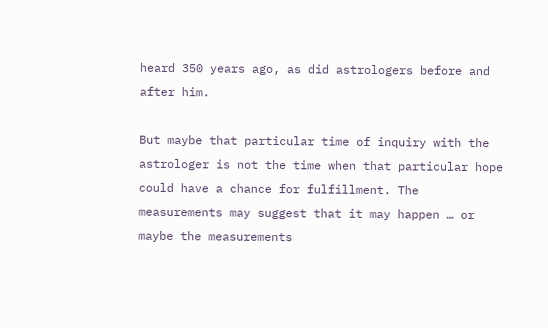heard 350 years ago, as did astrologers before and after him.

But maybe that particular time of inquiry with the astrologer is not the time when that particular hope could have a chance for fulfillment. The measurements may suggest that it may happen … or maybe the measurements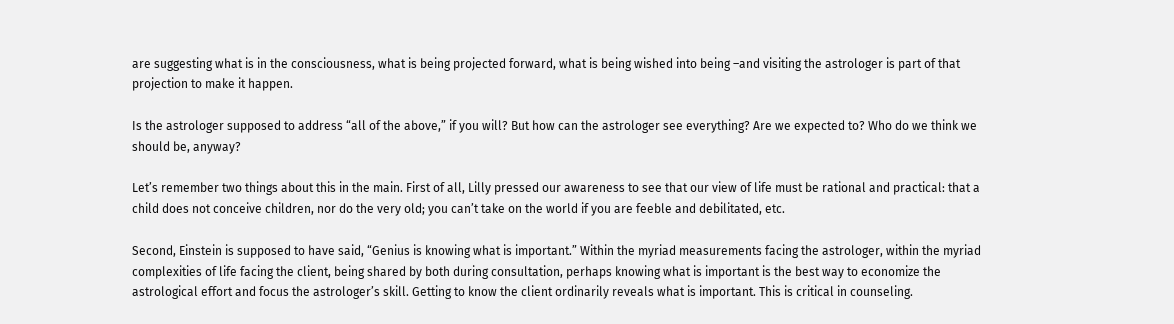are suggesting what is in the consciousness, what is being projected forward, what is being wished into being –and visiting the astrologer is part of that projection to make it happen.

Is the astrologer supposed to address “all of the above,” if you will? But how can the astrologer see everything? Are we expected to? Who do we think we should be, anyway?

Let’s remember two things about this in the main. First of all, Lilly pressed our awareness to see that our view of life must be rational and practical: that a child does not conceive children, nor do the very old; you can’t take on the world if you are feeble and debilitated, etc.

Second, Einstein is supposed to have said, “Genius is knowing what is important.” Within the myriad measurements facing the astrologer, within the myriad complexities of life facing the client, being shared by both during consultation, perhaps knowing what is important is the best way to economize the astrological effort and focus the astrologer’s skill. Getting to know the client ordinarily reveals what is important. This is critical in counseling.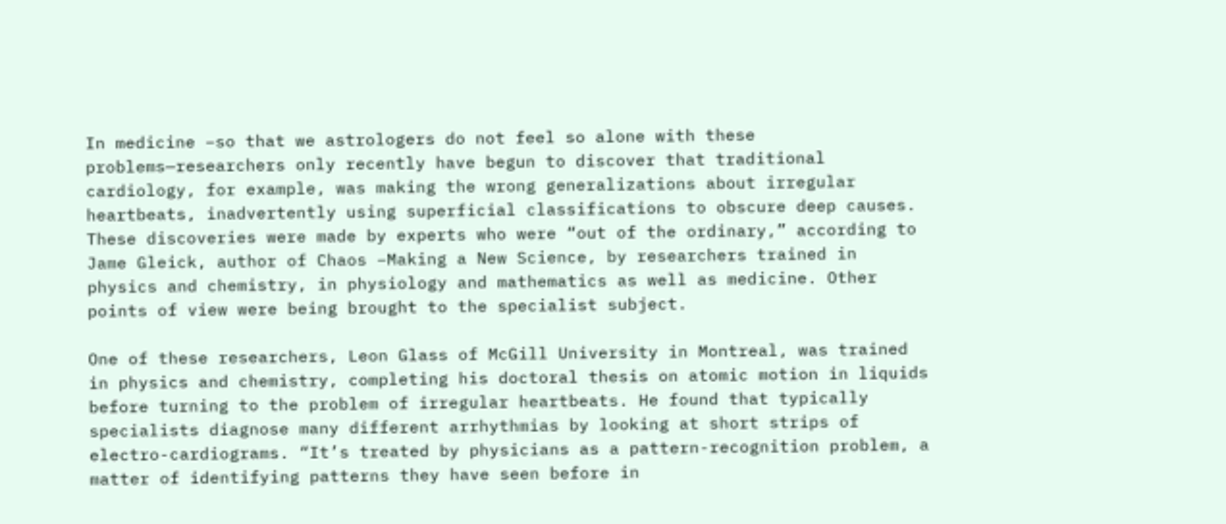In medicine –so that we astrologers do not feel so alone with these problems—researchers only recently have begun to discover that traditional cardiology, for example, was making the wrong generalizations about irregular heartbeats, inadvertently using superficial classifications to obscure deep causes. These discoveries were made by experts who were “out of the ordinary,” according to Jame Gleick, author of Chaos –Making a New Science, by researchers trained in physics and chemistry, in physiology and mathematics as well as medicine. Other points of view were being brought to the specialist subject.

One of these researchers, Leon Glass of McGill University in Montreal, was trained in physics and chemistry, completing his doctoral thesis on atomic motion in liquids before turning to the problem of irregular heartbeats. He found that typically specialists diagnose many different arrhythmias by looking at short strips of electro-cardiograms. “It’s treated by physicians as a pattern-recognition problem, a matter of identifying patterns they have seen before in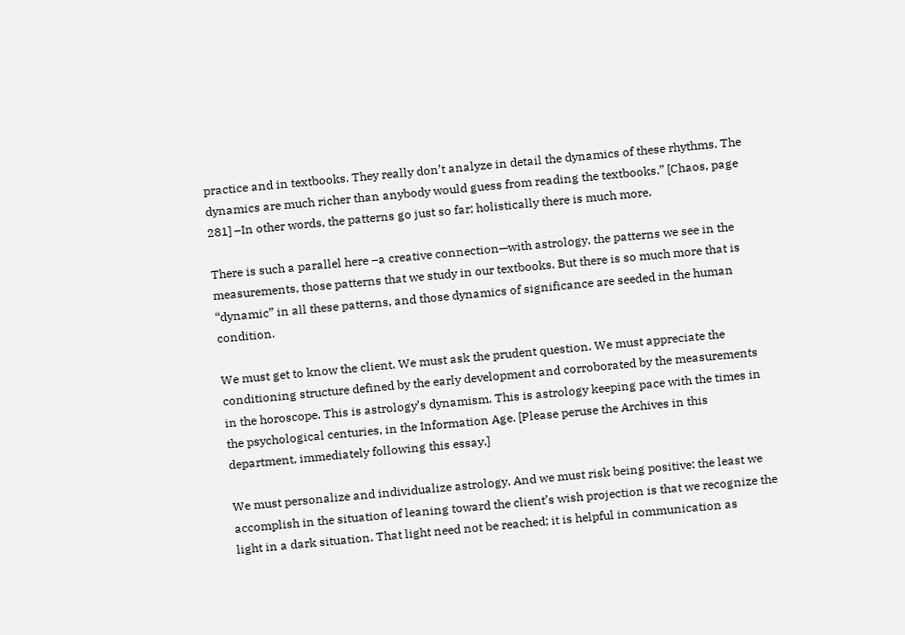practice and in textbooks. They really don’t analyze in detail the dynamics of these rhythms. The dynamics are much richer than anybody would guess from reading the textbooks.” [Chaos, page 281] –In other words, the patterns go just so far; holistically there is much more.

There is such a parallel here –a creative connection—with astrology, the patterns we see in the measurements, those patterns that we study in our textbooks. But there is so much more that is “dynamic” in all these patterns, and those dynamics of significance are seeded in the human condition.

We must get to know the client. We must ask the prudent question. We must appreciate the conditioning structure defined by the early development and corroborated by the measurements in the horoscope. This is astrology’s dynamism. This is astrology keeping pace with the times in the psychological centuries, in the Information Age. [Please peruse the Archives in this department, immediately following this essay.]

We must personalize and individualize astrology. And we must risk being positive: the least we accomplish in the situation of leaning toward the client’s wish projection is that we recognize the light in a dark situation. That light need not be reached; it is helpful in communication as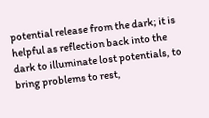potential release from the dark; it is helpful as reflection back into the dark to illuminate lost potentials, to bring problems to rest,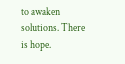to awaken solutions. There is hope.